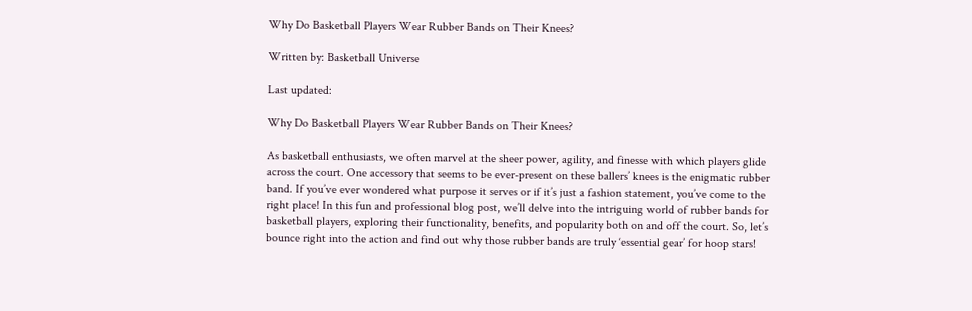Why Do Basketball Players Wear Rubber Bands on Their Knees?

Written by: Basketball Universe

Last updated:

Why Do Basketball Players Wear Rubber Bands on Their Knees?

As basketball enthusiasts, we often marvel at the sheer power, agility, and finesse with which players glide across the court. One accessory that seems to be ever-present on these ballers’ knees is the enigmatic rubber band. If you’ve ever wondered what purpose it serves or if it’s just a fashion statement, you’ve come to the right place! In this fun and professional blog post, we’ll delve into the intriguing world of rubber bands for basketball players, exploring their functionality, benefits, and popularity both on and off the court. So, let’s bounce right into the action and find out why those rubber bands are truly ‘essential gear’ for hoop stars!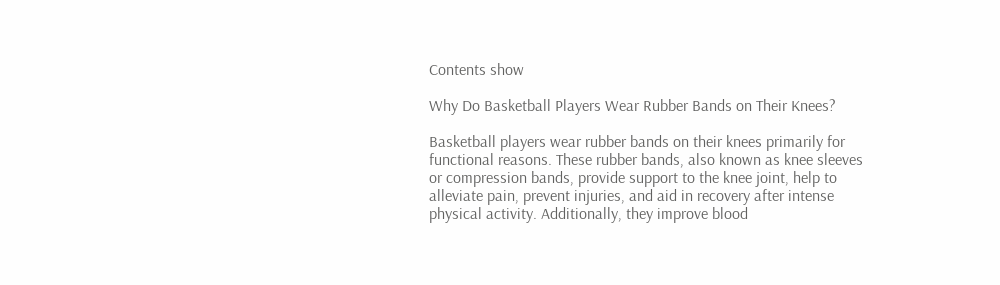Contents show

Why Do Basketball Players Wear Rubber Bands on Their Knees?

Basketball players wear rubber bands on their knees primarily for functional reasons. These rubber bands, also known as knee sleeves or compression bands, provide support to the knee joint, help to alleviate pain, prevent injuries, and aid in recovery after intense physical activity. Additionally, they improve blood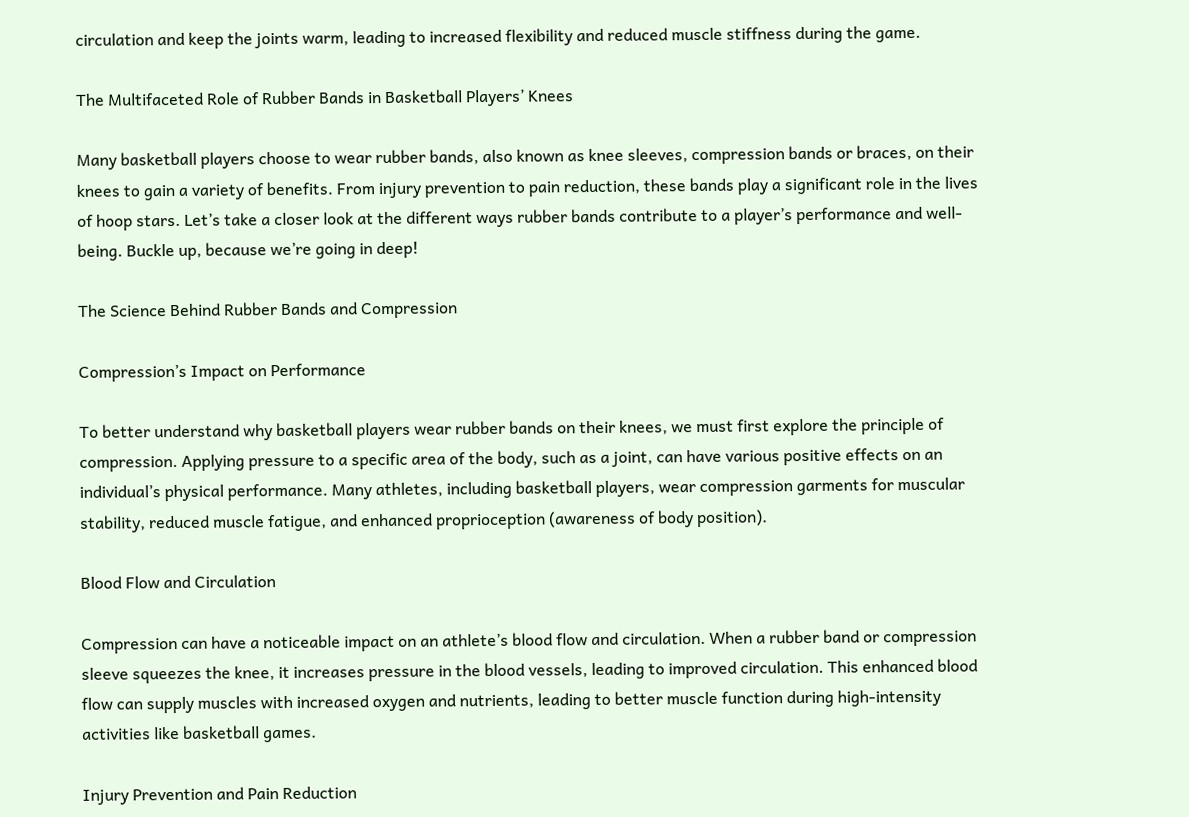circulation and keep the joints warm, leading to increased flexibility and reduced muscle stiffness during the game.

The Multifaceted Role of Rubber Bands in Basketball Players’ Knees

Many basketball players choose to wear rubber bands, also known as knee sleeves, compression bands or braces, on their knees to gain a variety of benefits. From injury prevention to pain reduction, these bands play a significant role in the lives of hoop stars. Let’s take a closer look at the different ways rubber bands contribute to a player’s performance and well-being. Buckle up, because we’re going in deep!

The Science Behind Rubber Bands and Compression

Compression’s Impact on Performance

To better understand why basketball players wear rubber bands on their knees, we must first explore the principle of compression. Applying pressure to a specific area of the body, such as a joint, can have various positive effects on an individual’s physical performance. Many athletes, including basketball players, wear compression garments for muscular stability, reduced muscle fatigue, and enhanced proprioception (awareness of body position).

Blood Flow and Circulation

Compression can have a noticeable impact on an athlete’s blood flow and circulation. When a rubber band or compression sleeve squeezes the knee, it increases pressure in the blood vessels, leading to improved circulation. This enhanced blood flow can supply muscles with increased oxygen and nutrients, leading to better muscle function during high-intensity activities like basketball games.

Injury Prevention and Pain Reduction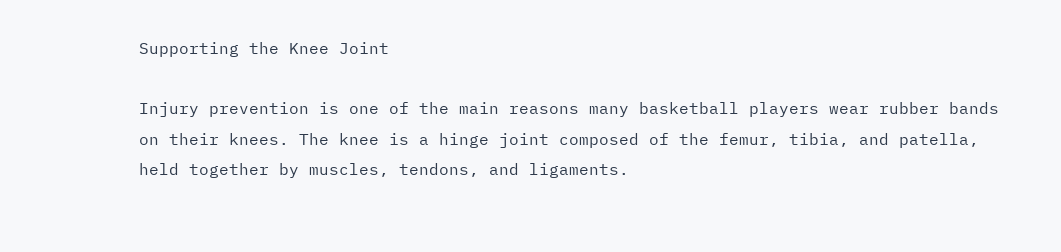Supporting the Knee Joint

Injury prevention is one of the main reasons many basketball players wear rubber bands on their knees. The knee is a hinge joint composed of the femur, tibia, and patella, held together by muscles, tendons, and ligaments.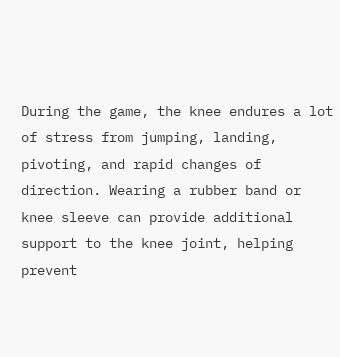During the game, the knee endures a lot of stress from jumping, landing, pivoting, and rapid changes of direction. Wearing a rubber band or knee sleeve can provide additional support to the knee joint, helping prevent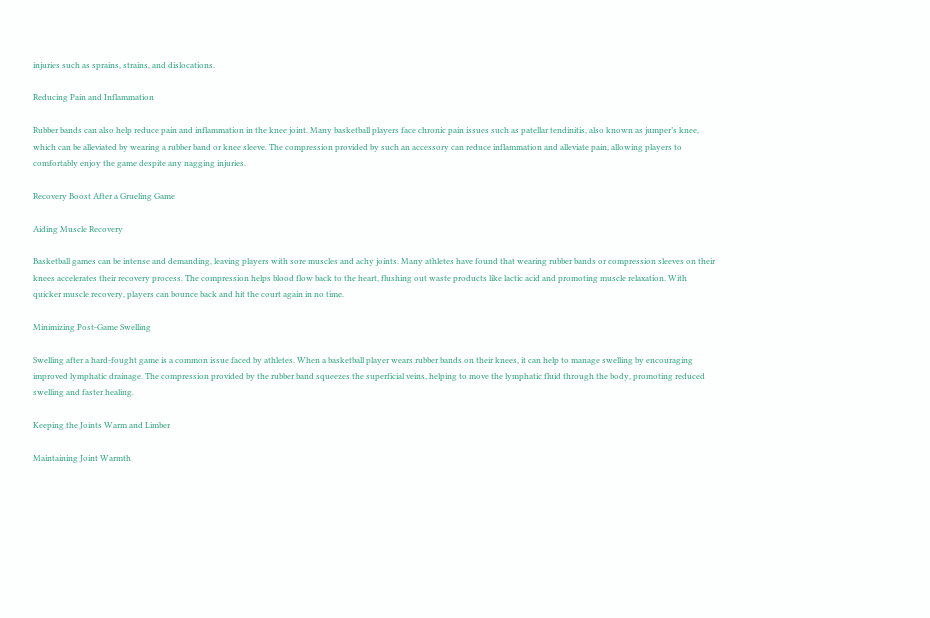injuries such as sprains, strains, and dislocations.

Reducing Pain and Inflammation

Rubber bands can also help reduce pain and inflammation in the knee joint. Many basketball players face chronic pain issues such as patellar tendinitis, also known as jumper’s knee, which can be alleviated by wearing a rubber band or knee sleeve. The compression provided by such an accessory can reduce inflammation and alleviate pain, allowing players to comfortably enjoy the game despite any nagging injuries.

Recovery Boost After a Grueling Game

Aiding Muscle Recovery

Basketball games can be intense and demanding, leaving players with sore muscles and achy joints. Many athletes have found that wearing rubber bands or compression sleeves on their knees accelerates their recovery process. The compression helps blood flow back to the heart, flushing out waste products like lactic acid and promoting muscle relaxation. With quicker muscle recovery, players can bounce back and hit the court again in no time.

Minimizing Post-Game Swelling

Swelling after a hard-fought game is a common issue faced by athletes. When a basketball player wears rubber bands on their knees, it can help to manage swelling by encouraging improved lymphatic drainage. The compression provided by the rubber band squeezes the superficial veins, helping to move the lymphatic fluid through the body, promoting reduced swelling and faster healing.

Keeping the Joints Warm and Limber

Maintaining Joint Warmth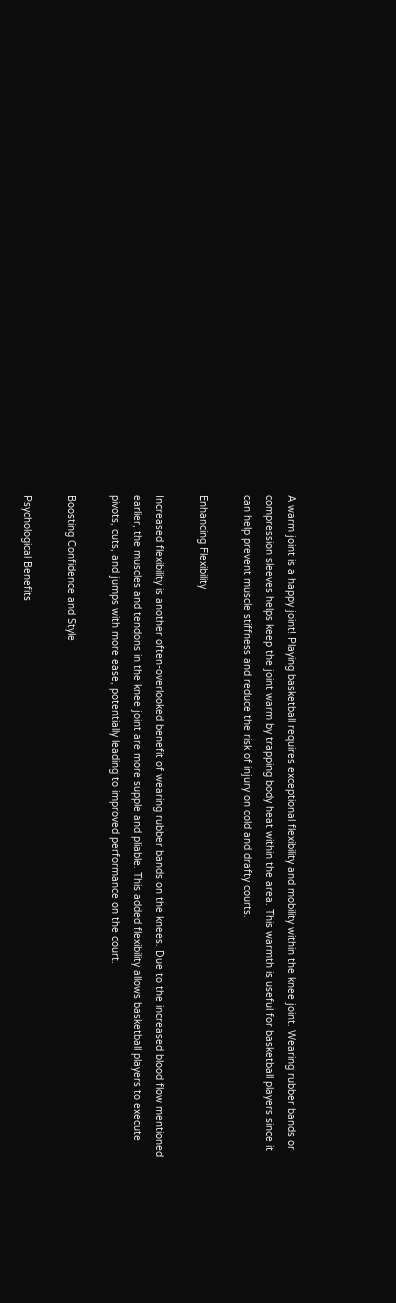A warm joint is a happy joint! Playing basketball requires exceptional flexibility and mobility within the knee joint. Wearing rubber bands or compression sleeves helps keep the joint warm by trapping body heat within the area. This warmth is useful for basketball players since it can help prevent muscle stiffness and reduce the risk of injury on cold and drafty courts.

Enhancing Flexibility

Increased flexibility is another often-overlooked benefit of wearing rubber bands on the knees. Due to the increased blood flow mentioned earlier, the muscles and tendons in the knee joint are more supple and pliable. This added flexibility allows basketball players to execute pivots, cuts, and jumps with more ease, potentially leading to improved performance on the court.

Boosting Confidence and Style

Psychological Benefits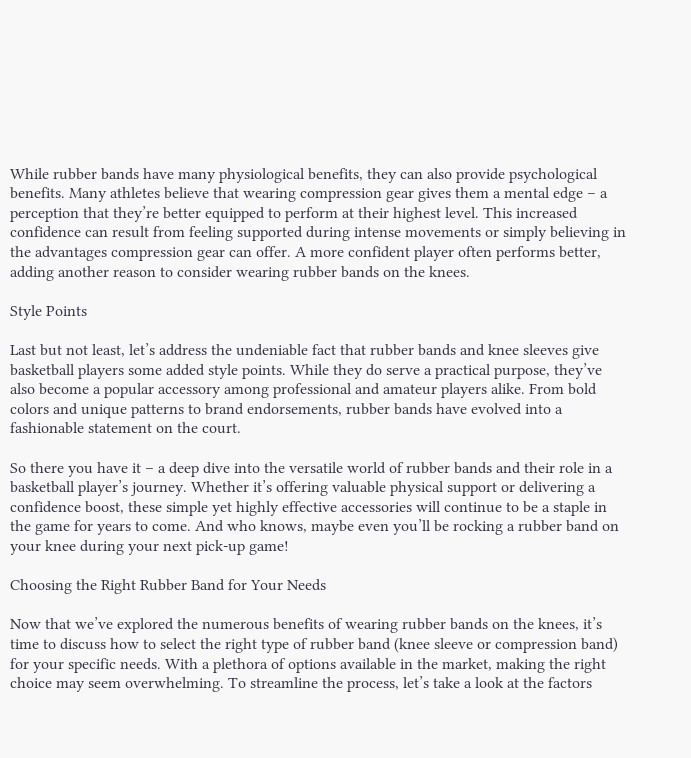While rubber bands have many physiological benefits, they can also provide psychological benefits. Many athletes believe that wearing compression gear gives them a mental edge – a perception that they’re better equipped to perform at their highest level. This increased confidence can result from feeling supported during intense movements or simply believing in the advantages compression gear can offer. A more confident player often performs better, adding another reason to consider wearing rubber bands on the knees.

Style Points

Last but not least, let’s address the undeniable fact that rubber bands and knee sleeves give basketball players some added style points. While they do serve a practical purpose, they’ve also become a popular accessory among professional and amateur players alike. From bold colors and unique patterns to brand endorsements, rubber bands have evolved into a fashionable statement on the court.

So there you have it – a deep dive into the versatile world of rubber bands and their role in a basketball player’s journey. Whether it’s offering valuable physical support or delivering a confidence boost, these simple yet highly effective accessories will continue to be a staple in the game for years to come. And who knows, maybe even you’ll be rocking a rubber band on your knee during your next pick-up game!

Choosing the Right Rubber Band for Your Needs

Now that we’ve explored the numerous benefits of wearing rubber bands on the knees, it’s time to discuss how to select the right type of rubber band (knee sleeve or compression band) for your specific needs. With a plethora of options available in the market, making the right choice may seem overwhelming. To streamline the process, let’s take a look at the factors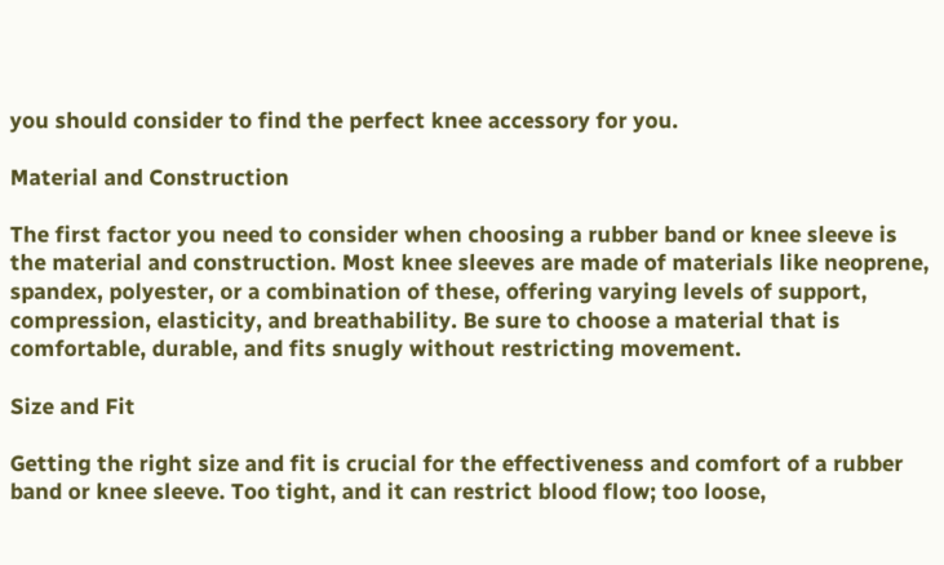you should consider to find the perfect knee accessory for you.

Material and Construction

The first factor you need to consider when choosing a rubber band or knee sleeve is the material and construction. Most knee sleeves are made of materials like neoprene, spandex, polyester, or a combination of these, offering varying levels of support, compression, elasticity, and breathability. Be sure to choose a material that is comfortable, durable, and fits snugly without restricting movement.

Size and Fit

Getting the right size and fit is crucial for the effectiveness and comfort of a rubber band or knee sleeve. Too tight, and it can restrict blood flow; too loose,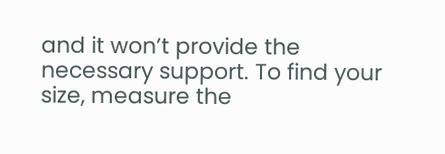and it won’t provide the necessary support. To find your size, measure the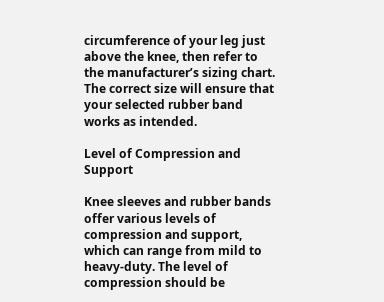circumference of your leg just above the knee, then refer to the manufacturer’s sizing chart. The correct size will ensure that your selected rubber band works as intended.

Level of Compression and Support

Knee sleeves and rubber bands offer various levels of compression and support, which can range from mild to heavy-duty. The level of compression should be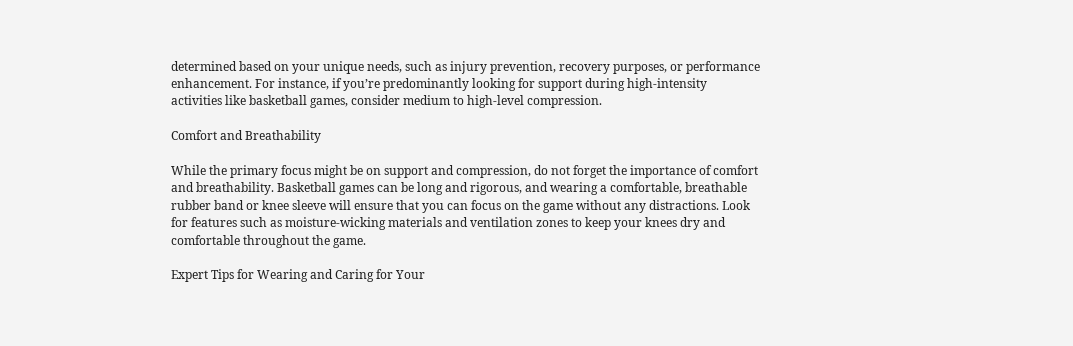determined based on your unique needs, such as injury prevention, recovery purposes, or performance enhancement. For instance, if you’re predominantly looking for support during high-intensity activities like basketball games, consider medium to high-level compression.

Comfort and Breathability

While the primary focus might be on support and compression, do not forget the importance of comfort and breathability. Basketball games can be long and rigorous, and wearing a comfortable, breathable rubber band or knee sleeve will ensure that you can focus on the game without any distractions. Look for features such as moisture-wicking materials and ventilation zones to keep your knees dry and comfortable throughout the game.

Expert Tips for Wearing and Caring for Your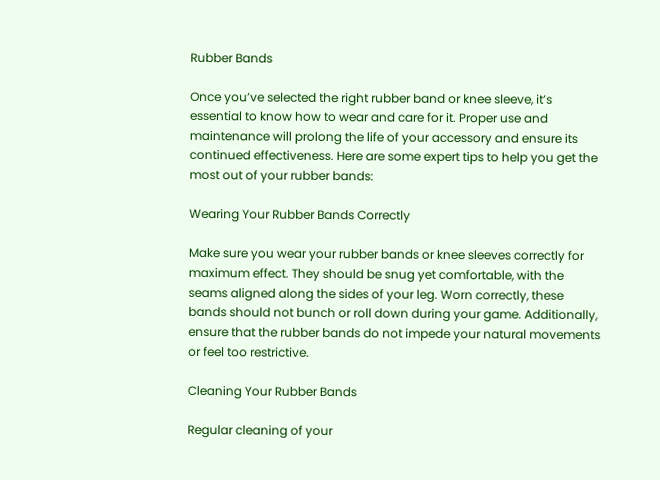Rubber Bands

Once you’ve selected the right rubber band or knee sleeve, it’s essential to know how to wear and care for it. Proper use and maintenance will prolong the life of your accessory and ensure its continued effectiveness. Here are some expert tips to help you get the most out of your rubber bands:

Wearing Your Rubber Bands Correctly

Make sure you wear your rubber bands or knee sleeves correctly for maximum effect. They should be snug yet comfortable, with the seams aligned along the sides of your leg. Worn correctly, these bands should not bunch or roll down during your game. Additionally, ensure that the rubber bands do not impede your natural movements or feel too restrictive.

Cleaning Your Rubber Bands

Regular cleaning of your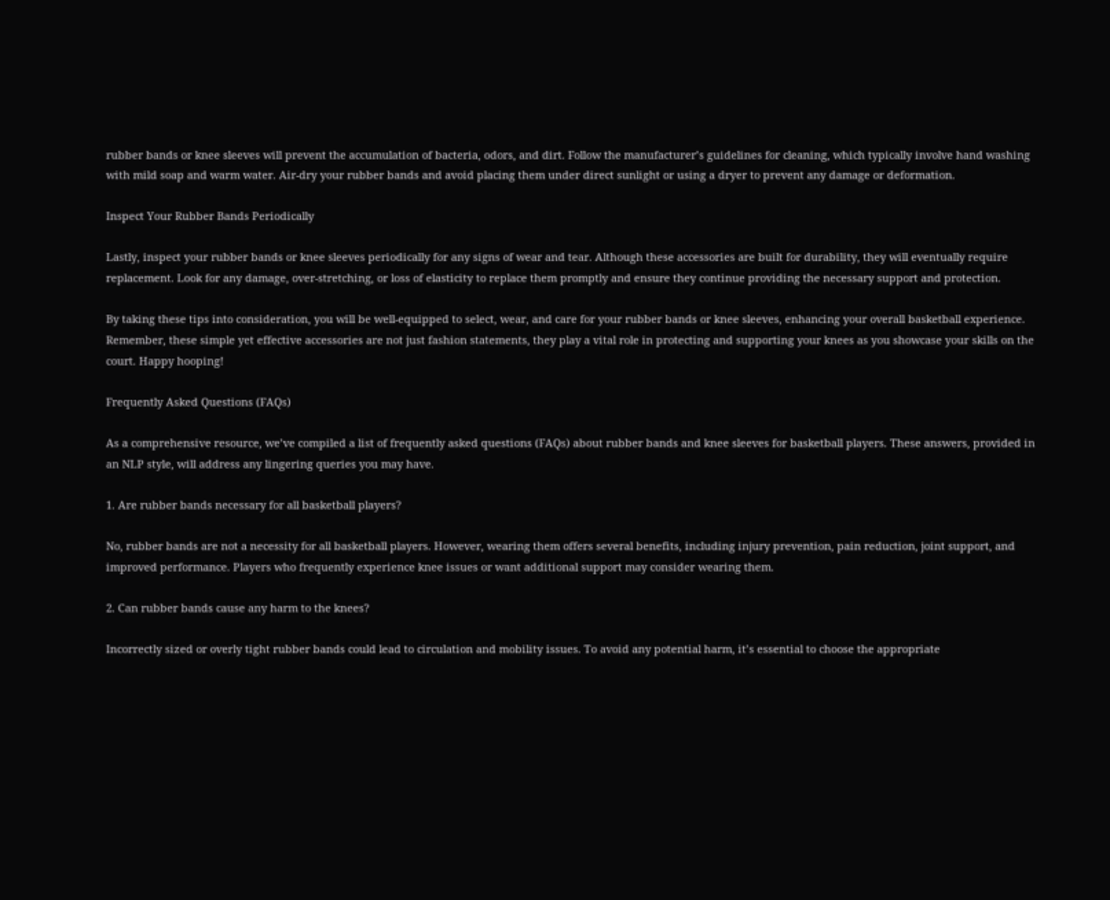rubber bands or knee sleeves will prevent the accumulation of bacteria, odors, and dirt. Follow the manufacturer’s guidelines for cleaning, which typically involve hand washing with mild soap and warm water. Air-dry your rubber bands and avoid placing them under direct sunlight or using a dryer to prevent any damage or deformation.

Inspect Your Rubber Bands Periodically

Lastly, inspect your rubber bands or knee sleeves periodically for any signs of wear and tear. Although these accessories are built for durability, they will eventually require replacement. Look for any damage, over-stretching, or loss of elasticity to replace them promptly and ensure they continue providing the necessary support and protection.

By taking these tips into consideration, you will be well-equipped to select, wear, and care for your rubber bands or knee sleeves, enhancing your overall basketball experience. Remember, these simple yet effective accessories are not just fashion statements, they play a vital role in protecting and supporting your knees as you showcase your skills on the court. Happy hooping!

Frequently Asked Questions (FAQs)

As a comprehensive resource, we’ve compiled a list of frequently asked questions (FAQs) about rubber bands and knee sleeves for basketball players. These answers, provided in an NLP style, will address any lingering queries you may have.

1. Are rubber bands necessary for all basketball players?

No, rubber bands are not a necessity for all basketball players. However, wearing them offers several benefits, including injury prevention, pain reduction, joint support, and improved performance. Players who frequently experience knee issues or want additional support may consider wearing them.

2. Can rubber bands cause any harm to the knees?

Incorrectly sized or overly tight rubber bands could lead to circulation and mobility issues. To avoid any potential harm, it’s essential to choose the appropriate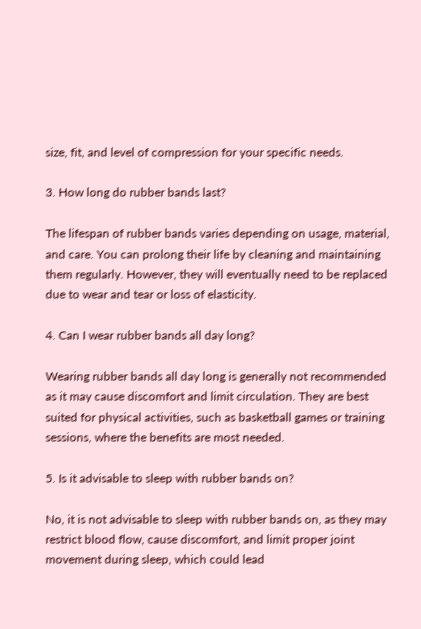size, fit, and level of compression for your specific needs.

3. How long do rubber bands last?

The lifespan of rubber bands varies depending on usage, material, and care. You can prolong their life by cleaning and maintaining them regularly. However, they will eventually need to be replaced due to wear and tear or loss of elasticity.

4. Can I wear rubber bands all day long?

Wearing rubber bands all day long is generally not recommended as it may cause discomfort and limit circulation. They are best suited for physical activities, such as basketball games or training sessions, where the benefits are most needed.

5. Is it advisable to sleep with rubber bands on?

No, it is not advisable to sleep with rubber bands on, as they may restrict blood flow, cause discomfort, and limit proper joint movement during sleep, which could lead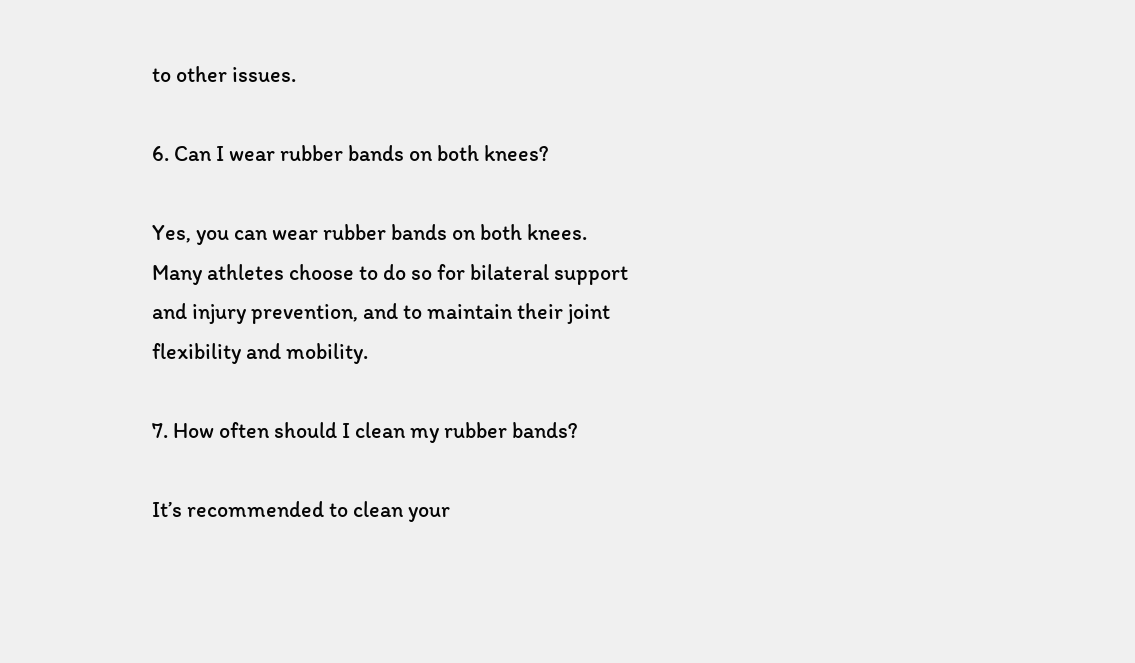to other issues.

6. Can I wear rubber bands on both knees?

Yes, you can wear rubber bands on both knees. Many athletes choose to do so for bilateral support and injury prevention, and to maintain their joint flexibility and mobility.

7. How often should I clean my rubber bands?

It’s recommended to clean your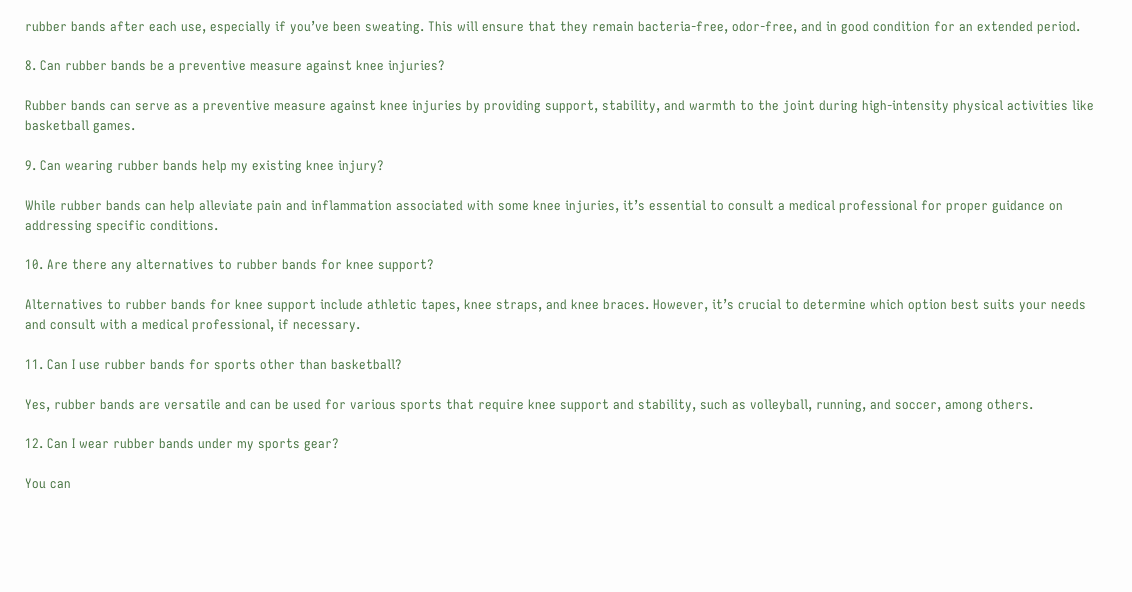rubber bands after each use, especially if you’ve been sweating. This will ensure that they remain bacteria-free, odor-free, and in good condition for an extended period.

8. Can rubber bands be a preventive measure against knee injuries?

Rubber bands can serve as a preventive measure against knee injuries by providing support, stability, and warmth to the joint during high-intensity physical activities like basketball games.

9. Can wearing rubber bands help my existing knee injury?

While rubber bands can help alleviate pain and inflammation associated with some knee injuries, it’s essential to consult a medical professional for proper guidance on addressing specific conditions.

10. Are there any alternatives to rubber bands for knee support?

Alternatives to rubber bands for knee support include athletic tapes, knee straps, and knee braces. However, it’s crucial to determine which option best suits your needs and consult with a medical professional, if necessary.

11. Can I use rubber bands for sports other than basketball?

Yes, rubber bands are versatile and can be used for various sports that require knee support and stability, such as volleyball, running, and soccer, among others.

12. Can I wear rubber bands under my sports gear?

You can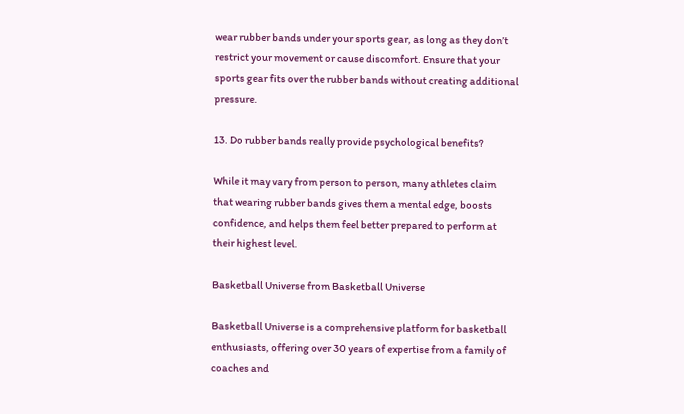wear rubber bands under your sports gear, as long as they don’t restrict your movement or cause discomfort. Ensure that your sports gear fits over the rubber bands without creating additional pressure.

13. Do rubber bands really provide psychological benefits?

While it may vary from person to person, many athletes claim that wearing rubber bands gives them a mental edge, boosts confidence, and helps them feel better prepared to perform at their highest level.

Basketball Universe from Basketball Universe

Basketball Universe is a comprehensive platform for basketball enthusiasts, offering over 30 years of expertise from a family of coaches and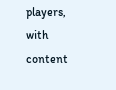players, with content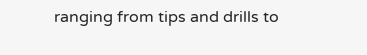ranging from tips and drills to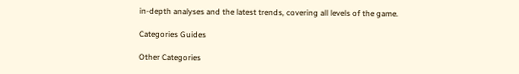in-depth analyses and the latest trends, covering all levels of the game.

Categories Guides

Other Categories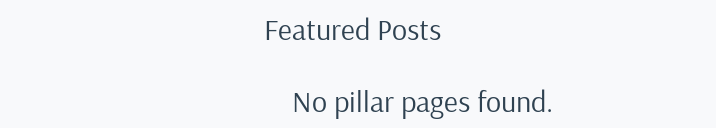Featured Posts

    No pillar pages found.